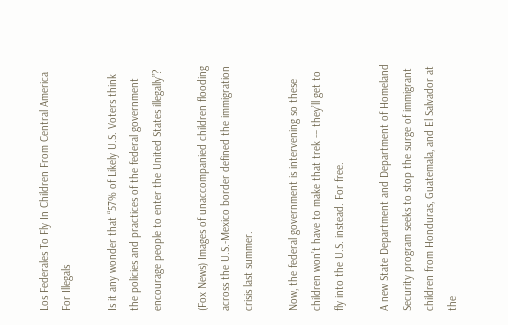Los Federales To Fly In Children From Central America For Illegals

Is it any wonder that “57% of Likely U.S. Voters think the policies and practices of the federal government encourage people to enter the United States illegally”?

(Fox News) Images of unaccompanied children flooding across the U.S.-Mexico border defined the immigration crisis last summer.

Now, the federal government is intervening so these children won’t have to make that trek -– they’ll get to fly into the U.S. instead. For free.

A new State Department and Department of Homeland Security program seeks to stop the surge of immigrant children from Honduras, Guatemala, and El Salvador at the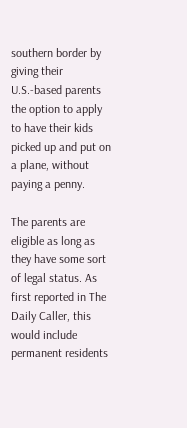southern border by giving their U.S.-based parents the option to apply to have their kids picked up and put on a plane, without paying a penny.

The parents are eligible as long as they have some sort of legal status. As first reported in The Daily Caller, this would include permanent residents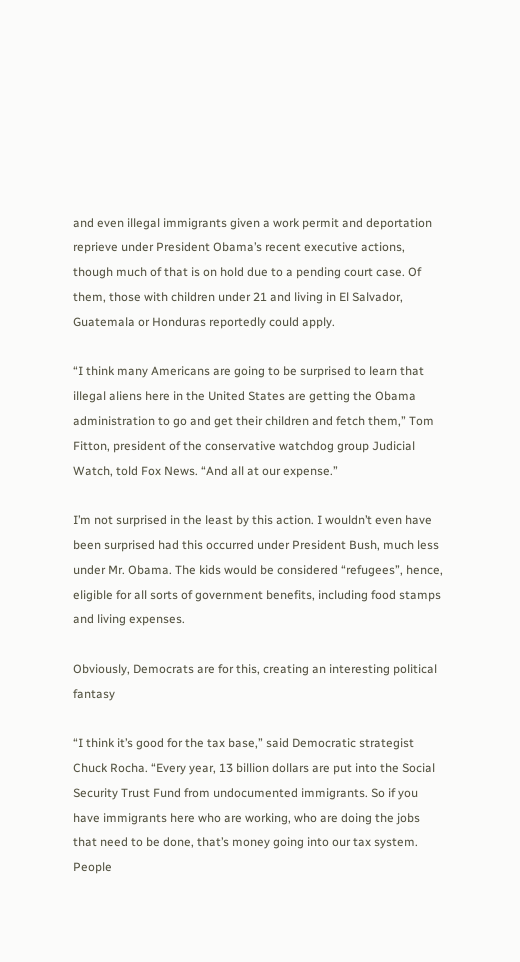and even illegal immigrants given a work permit and deportation reprieve under President Obama’s recent executive actions, though much of that is on hold due to a pending court case. Of them, those with children under 21 and living in El Salvador, Guatemala or Honduras reportedly could apply.

“I think many Americans are going to be surprised to learn that illegal aliens here in the United States are getting the Obama administration to go and get their children and fetch them,” Tom Fitton, president of the conservative watchdog group Judicial Watch, told Fox News. “And all at our expense.”

I’m not surprised in the least by this action. I wouldn’t even have been surprised had this occurred under President Bush, much less under Mr. Obama. The kids would be considered “refugees”, hence, eligible for all sorts of government benefits, including food stamps and living expenses.

Obviously, Democrats are for this, creating an interesting political fantasy

“I think it’s good for the tax base,” said Democratic strategist Chuck Rocha. “Every year, 13 billion dollars are put into the Social Security Trust Fund from undocumented immigrants. So if you have immigrants here who are working, who are doing the jobs that need to be done, that’s money going into our tax system. People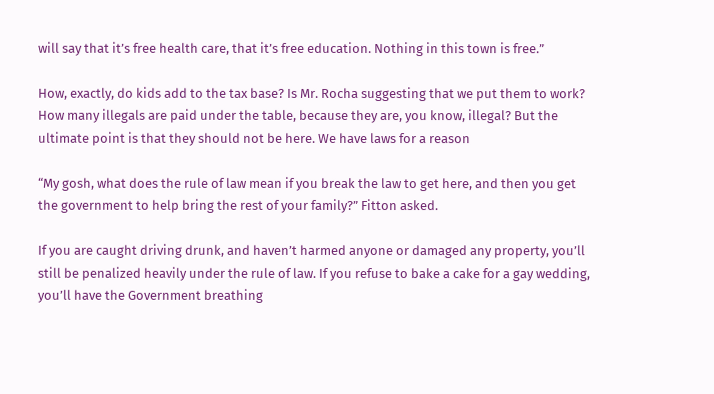will say that it’s free health care, that it’s free education. Nothing in this town is free.”

How, exactly, do kids add to the tax base? Is Mr. Rocha suggesting that we put them to work? How many illegals are paid under the table, because they are, you know, illegal? But the ultimate point is that they should not be here. We have laws for a reason

“My gosh, what does the rule of law mean if you break the law to get here, and then you get the government to help bring the rest of your family?” Fitton asked.

If you are caught driving drunk, and haven’t harmed anyone or damaged any property, you’ll still be penalized heavily under the rule of law. If you refuse to bake a cake for a gay wedding, you’ll have the Government breathing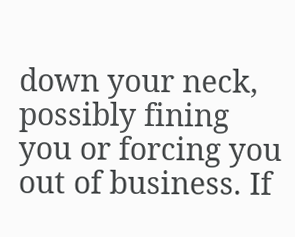down your neck, possibly fining you or forcing you out of business. If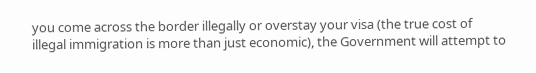you come across the border illegally or overstay your visa (the true cost of illegal immigration is more than just economic), the Government will attempt to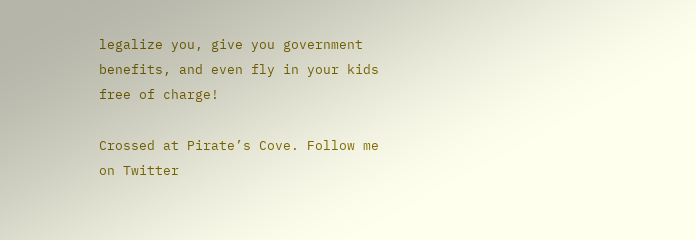legalize you, give you government benefits, and even fly in your kids free of charge!

Crossed at Pirate’s Cove. Follow me on Twitter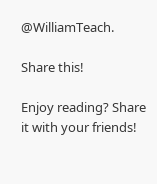@WilliamTeach.

Share this!

Enjoy reading? Share it with your friends!